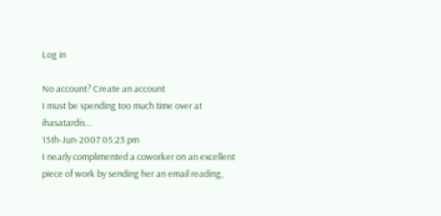Log in

No account? Create an account
I must be spending too much time over at ihasatardis...
15th-Jun-2007 05:23 pm
I nearly complimented a coworker on an excellent piece of work by sending her an email reading,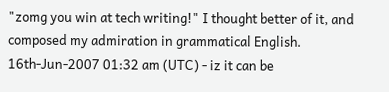"zomg you win at tech writing!" I thought better of it, and composed my admiration in grammatical English.
16th-Jun-2007 01:32 am (UTC) - iz it can be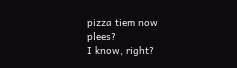pizza tiem now plees?
I know, right?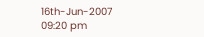16th-Jun-2007 09:20 pm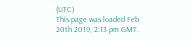(UTC)
This page was loaded Feb 20th 2019, 2:13 pm GMT.